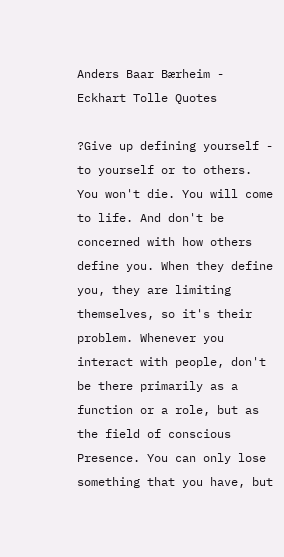Anders Baar Bærheim - Eckhart Tolle Quotes

?Give up defining yourself - to yourself or to others. You won't die. You will come to life. And don't be concerned with how others define you. When they define you, they are limiting themselves, so it's their problem. Whenever you interact with people, don't be there primarily as a function or a role, but as the field of conscious Presence. You can only lose something that you have, but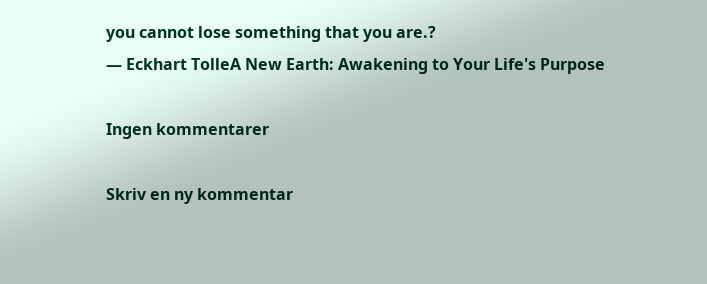you cannot lose something that you are.?
― Eckhart TolleA New Earth: Awakening to Your Life's Purpose

Ingen kommentarer

Skriv en ny kommentar